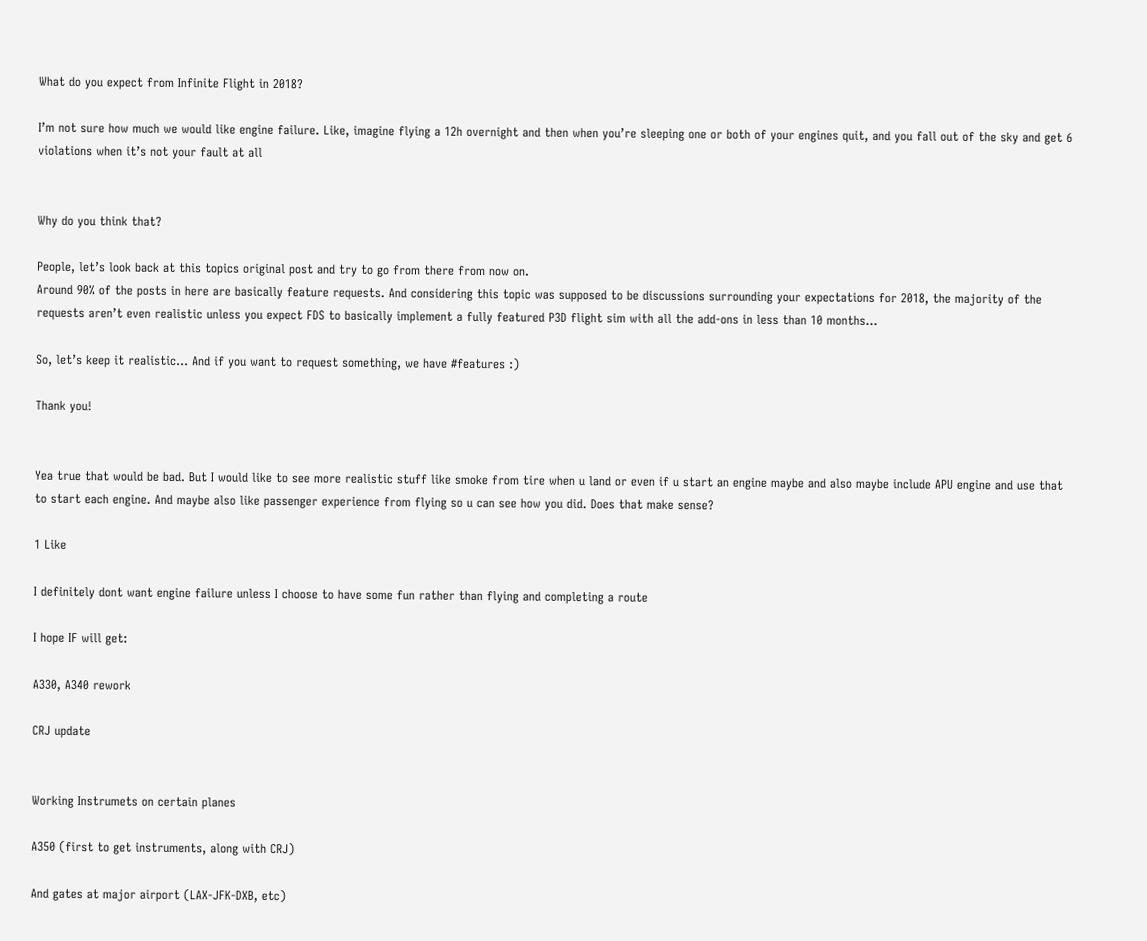What do you expect from Infinite Flight in 2018?

I’m not sure how much we would like engine failure. Like, imagine flying a 12h overnight and then when you’re sleeping one or both of your engines quit, and you fall out of the sky and get 6 violations when it’s not your fault at all


Why do you think that?

People, let’s look back at this topics original post and try to go from there from now on.
Around 90% of the posts in here are basically feature requests. And considering this topic was supposed to be discussions surrounding your expectations for 2018, the majority of the requests aren’t even realistic unless you expect FDS to basically implement a fully featured P3D flight sim with all the add-ons in less than 10 months…

So, let’s keep it realistic… And if you want to request something, we have #features :)

Thank you!


Yea true that would be bad. But I would like to see more realistic stuff like smoke from tire when u land or even if u start an engine maybe and also maybe include APU engine and use that to start each engine. And maybe also like passenger experience from flying so u can see how you did. Does that make sense?

1 Like

I definitely dont want engine failure unless I choose to have some fun rather than flying and completing a route

I hope IF will get:

A330, A340 rework

CRJ update


Working Instrumets on certain planes

A350 (first to get instruments, along with CRJ)

And gates at major airport (LAX-JFK-DXB, etc)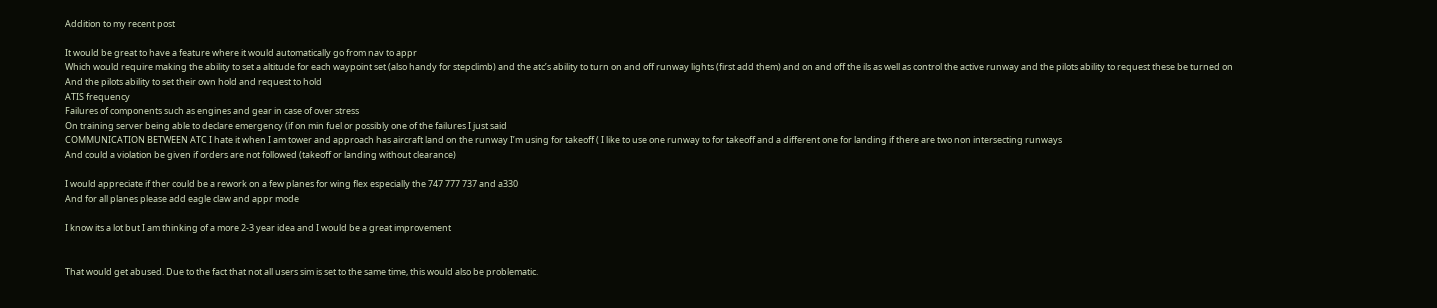Addition to my recent post

It would be great to have a feature where it would automatically go from nav to appr
Which would require making the ability to set a altitude for each waypoint set (also handy for stepclimb) and the atc’s ability to turn on and off runway lights (first add them) and on and off the ils as well as control the active runway and the pilots ability to request these be turned on
And the pilots ability to set their own hold and request to hold
ATIS frequency
Failures of components such as engines and gear in case of over stress
On training server being able to declare emergency (if on min fuel or possibly one of the failures I just said
COMMUNICATION BETWEEN ATC I hate it when I am tower and approach has aircraft land on the runway I’m using for takeoff ( I like to use one runway to for takeoff and a different one for landing if there are two non intersecting runways
And could a violation be given if orders are not followed (takeoff or landing without clearance)

I would appreciate if ther could be a rework on a few planes for wing flex especially the 747 777 737 and a330
And for all planes please add eagle claw and appr mode

I know its a lot but I am thinking of a more 2-3 year idea and I would be a great improvement


That would get abused. Due to the fact that not all users sim is set to the same time, this would also be problematic.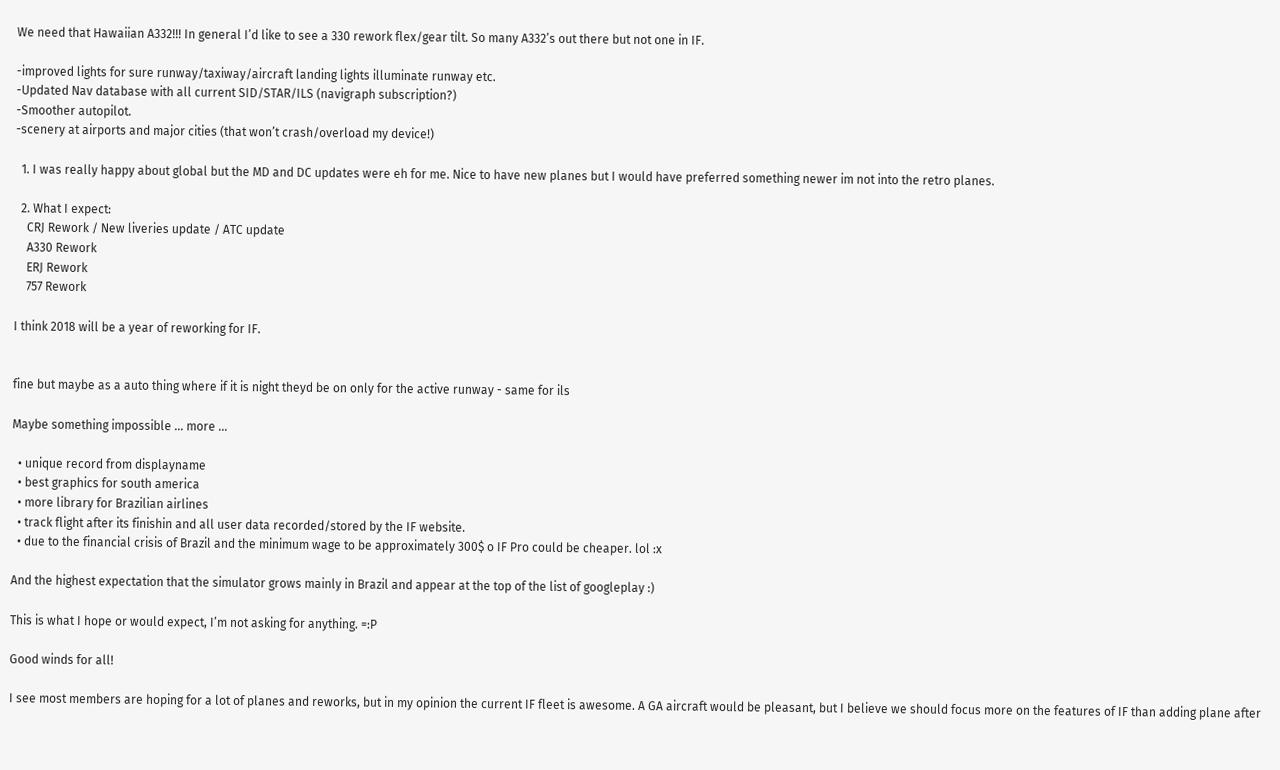We need that Hawaiian A332!!! In general I’d like to see a 330 rework flex/gear tilt. So many A332’s out there but not one in IF.

-improved lights for sure runway/taxiway/aircraft landing lights illuminate runway etc.
-Updated Nav database with all current SID/STAR/ILS (navigraph subscription?)
-Smoother autopilot.
-scenery at airports and major cities (that won’t crash/overload my device!)

  1. I was really happy about global but the MD and DC updates were eh for me. Nice to have new planes but I would have preferred something newer im not into the retro planes.

  2. What I expect:
    CRJ Rework / New liveries update / ATC update
    A330 Rework
    ERJ Rework
    757 Rework

I think 2018 will be a year of reworking for IF.


fine but maybe as a auto thing where if it is night theyd be on only for the active runway - same for ils

Maybe something impossible … more …

  • unique record from displayname
  • best graphics for south america
  • more library for Brazilian airlines
  • track flight after its finishin and all user data recorded/stored by the IF website.
  • due to the financial crisis of Brazil and the minimum wage to be approximately 300$ o IF Pro could be cheaper. lol :x

And the highest expectation that the simulator grows mainly in Brazil and appear at the top of the list of googleplay :)

This is what I hope or would expect, I’m not asking for anything. =:P

Good winds for all!

I see most members are hoping for a lot of planes and reworks, but in my opinion the current IF fleet is awesome. A GA aircraft would be pleasant, but I believe we should focus more on the features of IF than adding plane after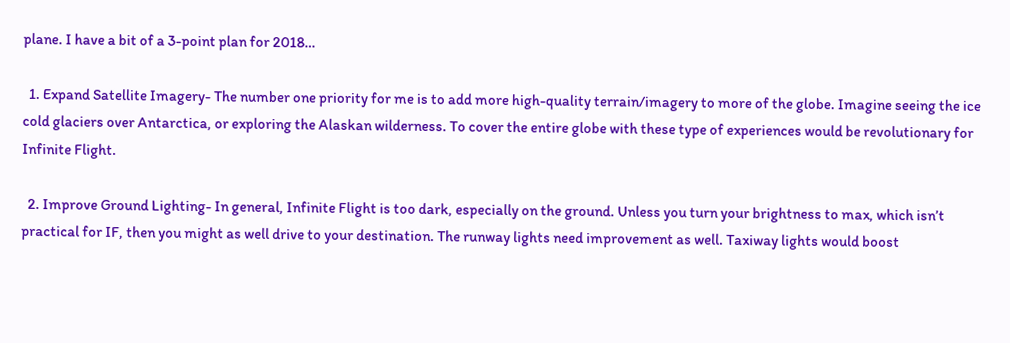plane. I have a bit of a 3-point plan for 2018…

  1. Expand Satellite Imagery- The number one priority for me is to add more high-quality terrain/imagery to more of the globe. Imagine seeing the ice cold glaciers over Antarctica, or exploring the Alaskan wilderness. To cover the entire globe with these type of experiences would be revolutionary for Infinite Flight.

  2. Improve Ground Lighting- In general, Infinite Flight is too dark, especially on the ground. Unless you turn your brightness to max, which isn’t practical for IF, then you might as well drive to your destination. The runway lights need improvement as well. Taxiway lights would boost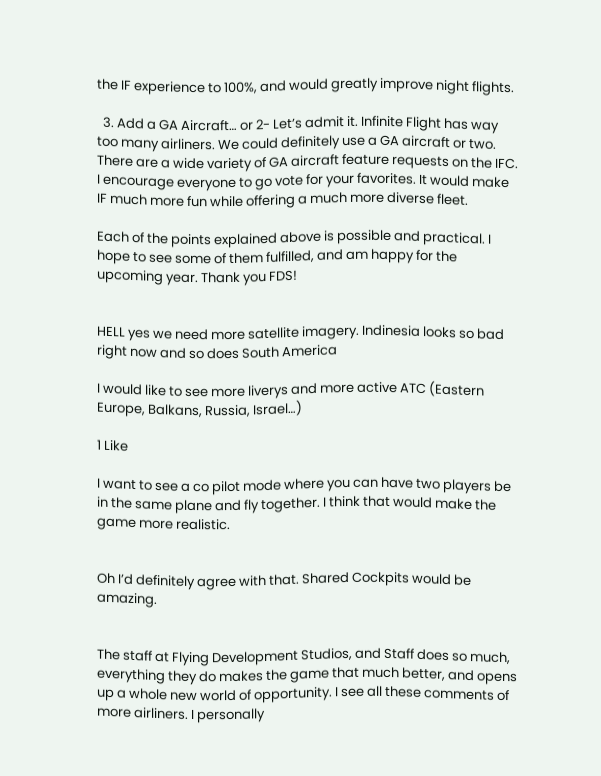the IF experience to 100%, and would greatly improve night flights.

  3. Add a GA Aircraft… or 2- Let’s admit it. Infinite Flight has way too many airliners. We could definitely use a GA aircraft or two. There are a wide variety of GA aircraft feature requests on the IFC. I encourage everyone to go vote for your favorites. It would make IF much more fun while offering a much more diverse fleet.

Each of the points explained above is possible and practical. I hope to see some of them fulfilled, and am happy for the upcoming year. Thank you FDS!


HELL yes we need more satellite imagery. Indinesia looks so bad right now and so does South America

I would like to see more liverys and more active ATC (Eastern Europe, Balkans, Russia, Israel…)

1 Like

I want to see a co pilot mode where you can have two players be in the same plane and fly together. I think that would make the game more realistic.


Oh I’d definitely agree with that. Shared Cockpits would be amazing.


The staff at Flying Development Studios, and Staff does so much, everything they do makes the game that much better, and opens up a whole new world of opportunity. I see all these comments of more airliners. I personally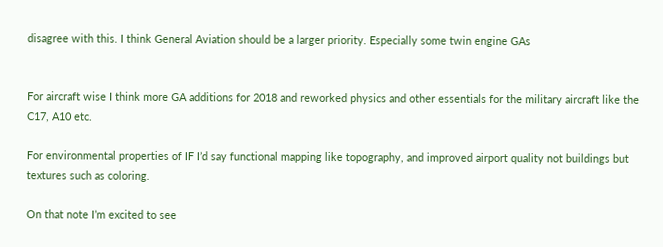disagree with this. I think General Aviation should be a larger priority. Especially some twin engine GAs


For aircraft wise I think more GA additions for 2018 and reworked physics and other essentials for the military aircraft like the C17, A10 etc.

For environmental properties of IF I’d say functional mapping like topography, and improved airport quality not buildings but textures such as coloring.

On that note I’m excited to see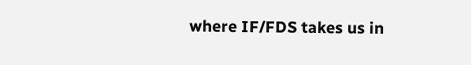where IF/FDS takes us in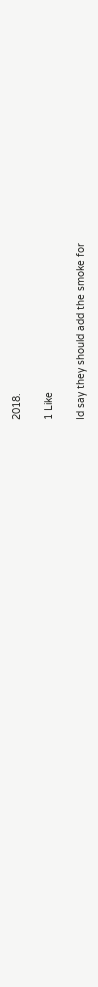2018.

1 Like

Id say they should add the smoke for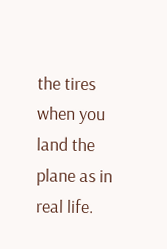the tires when you land the plane as in real life.